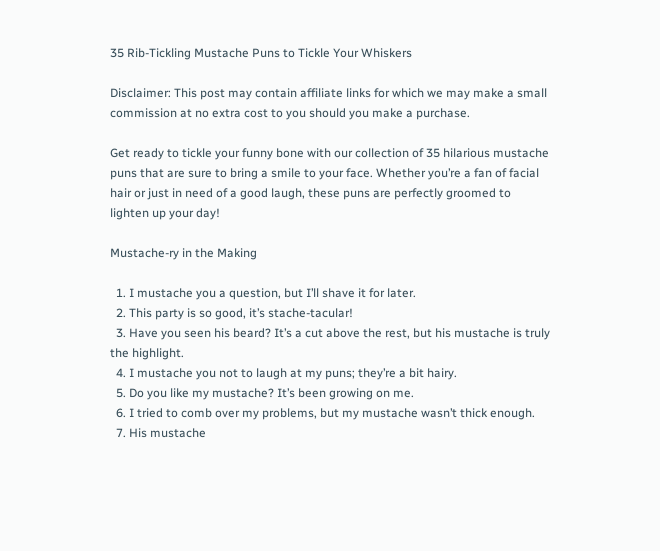35 Rib-Tickling Mustache Puns to Tickle Your Whiskers

Disclaimer: This post may contain affiliate links for which we may make a small commission at no extra cost to you should you make a purchase.

Get ready to tickle your funny bone with our collection of 35 hilarious mustache puns that are sure to bring a smile to your face. Whether you’re a fan of facial hair or just in need of a good laugh, these puns are perfectly groomed to lighten up your day!

Mustache-ry in the Making

  1. I mustache you a question, but I’ll shave it for later.
  2. This party is so good, it’s stache-tacular!
  3. Have you seen his beard? It’s a cut above the rest, but his mustache is truly the highlight.
  4. I mustache you not to laugh at my puns; they’re a bit hairy.
  5. Do you like my mustache? It’s been growing on me.
  6. I tried to comb over my problems, but my mustache wasn’t thick enough.
  7. His mustache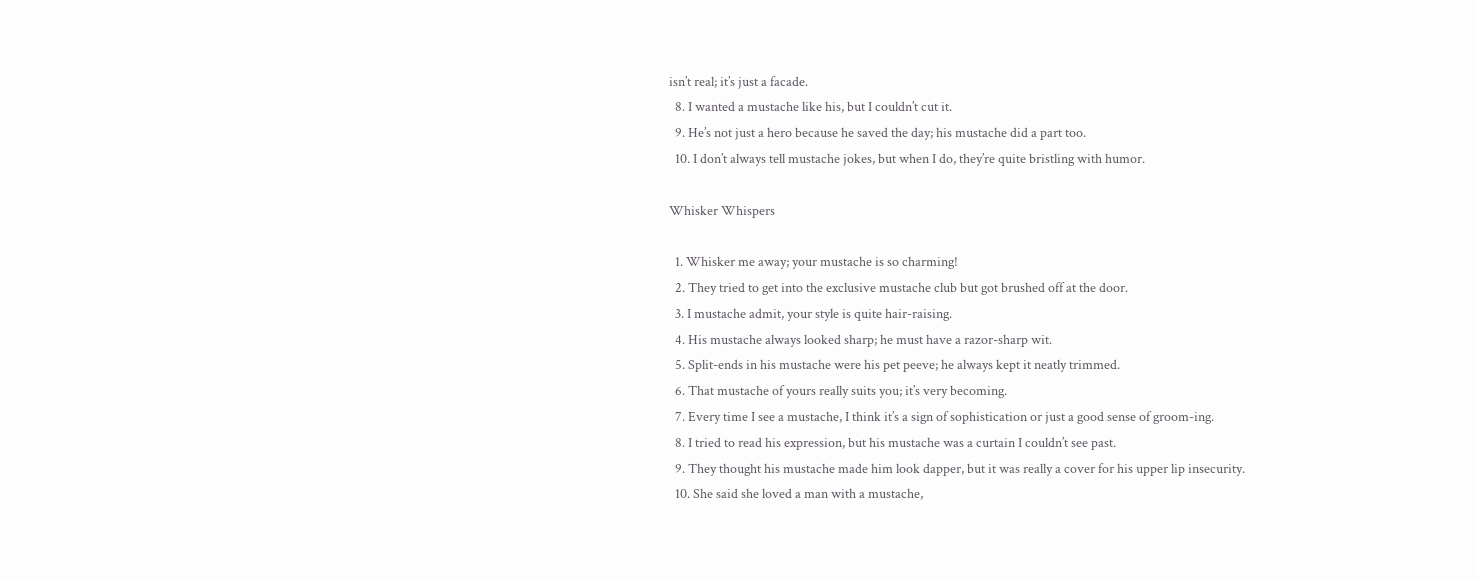isn’t real; it’s just a facade.
  8. I wanted a mustache like his, but I couldn’t cut it.
  9. He’s not just a hero because he saved the day; his mustache did a part too.
  10. I don’t always tell mustache jokes, but when I do, they’re quite bristling with humor.

Whisker Whispers

  1. Whisker me away; your mustache is so charming!
  2. They tried to get into the exclusive mustache club but got brushed off at the door.
  3. I mustache admit, your style is quite hair-raising.
  4. His mustache always looked sharp; he must have a razor-sharp wit.
  5. Split-ends in his mustache were his pet peeve; he always kept it neatly trimmed.
  6. That mustache of yours really suits you; it’s very becoming.
  7. Every time I see a mustache, I think it’s a sign of sophistication or just a good sense of groom-ing.
  8. I tried to read his expression, but his mustache was a curtain I couldn’t see past.
  9. They thought his mustache made him look dapper, but it was really a cover for his upper lip insecurity.
  10. She said she loved a man with a mustache,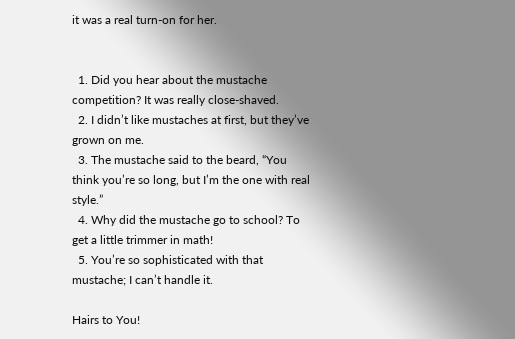it was a real turn-on for her.


  1. Did you hear about the mustache competition? It was really close-shaved.
  2. I didn’t like mustaches at first, but they’ve grown on me.
  3. The mustache said to the beard, “You think you’re so long, but I’m the one with real style.”
  4. Why did the mustache go to school? To get a little trimmer in math!
  5. You’re so sophisticated with that mustache; I can’t handle it.

Hairs to You!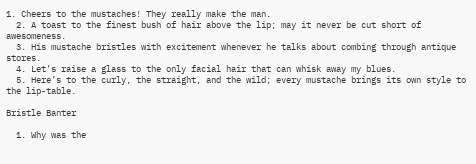1. Cheers to the mustaches! They really make the man.
  2. A toast to the finest bush of hair above the lip; may it never be cut short of awesomeness.
  3. His mustache bristles with excitement whenever he talks about combing through antique stores.
  4. Let’s raise a glass to the only facial hair that can whisk away my blues.
  5. Here’s to the curly, the straight, and the wild; every mustache brings its own style to the lip-table.

Bristle Banter

  1. Why was the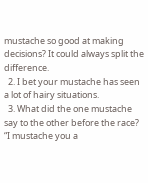mustache so good at making decisions? It could always split the difference.
  2. I bet your mustache has seen a lot of hairy situations.
  3. What did the one mustache say to the other before the race? “I mustache you a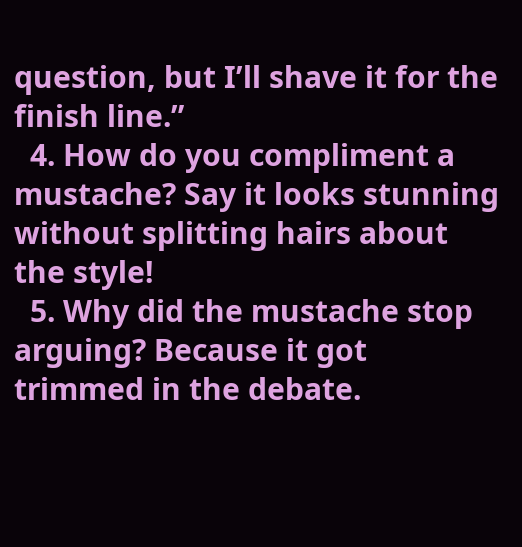question, but I’ll shave it for the finish line.”
  4. How do you compliment a mustache? Say it looks stunning without splitting hairs about the style!
  5. Why did the mustache stop arguing? Because it got trimmed in the debate.